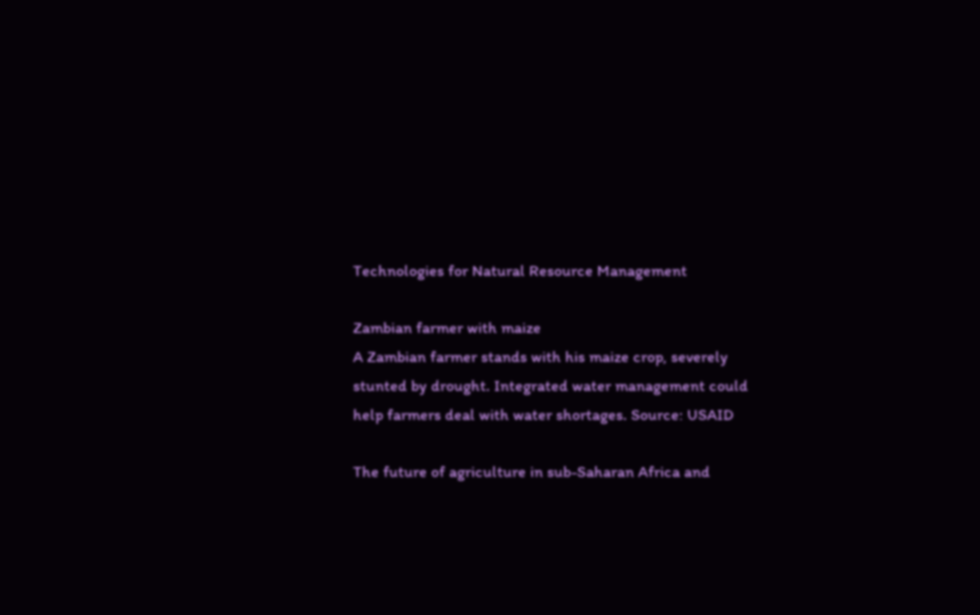Technologies for Natural Resource Management

Zambian farmer with maize
A Zambian farmer stands with his maize crop, severely stunted by drought. Integrated water management could help farmers deal with water shortages. Source: USAID

The future of agriculture in sub-Saharan Africa and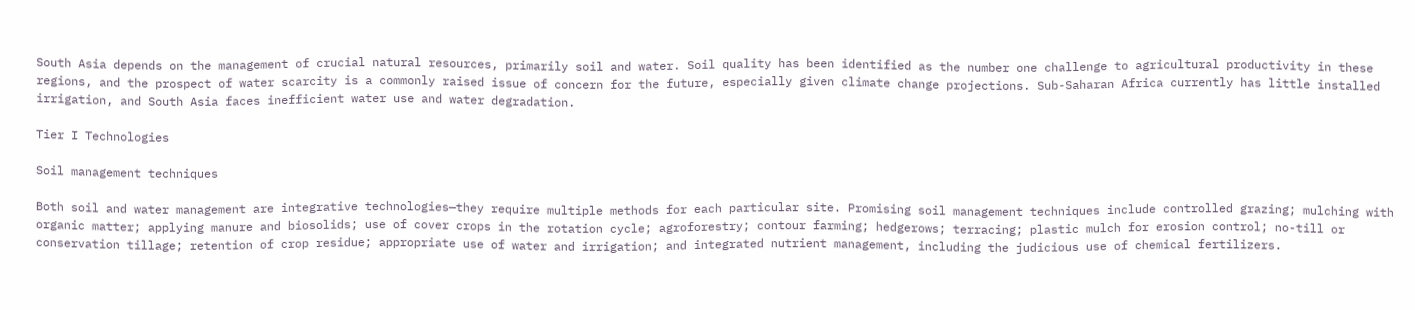South Asia depends on the management of crucial natural resources, primarily soil and water. Soil quality has been identified as the number one challenge to agricultural productivity in these regions, and the prospect of water scarcity is a commonly raised issue of concern for the future, especially given climate change projections. Sub-Saharan Africa currently has little installed irrigation, and South Asia faces inefficient water use and water degradation.

Tier I Technologies

Soil management techniques

Both soil and water management are integrative technologies—they require multiple methods for each particular site. Promising soil management techniques include controlled grazing; mulching with organic matter; applying manure and biosolids; use of cover crops in the rotation cycle; agroforestry; contour farming; hedgerows; terracing; plastic mulch for erosion control; no-till or conservation tillage; retention of crop residue; appropriate use of water and irrigation; and integrated nutrient management, including the judicious use of chemical fertilizers.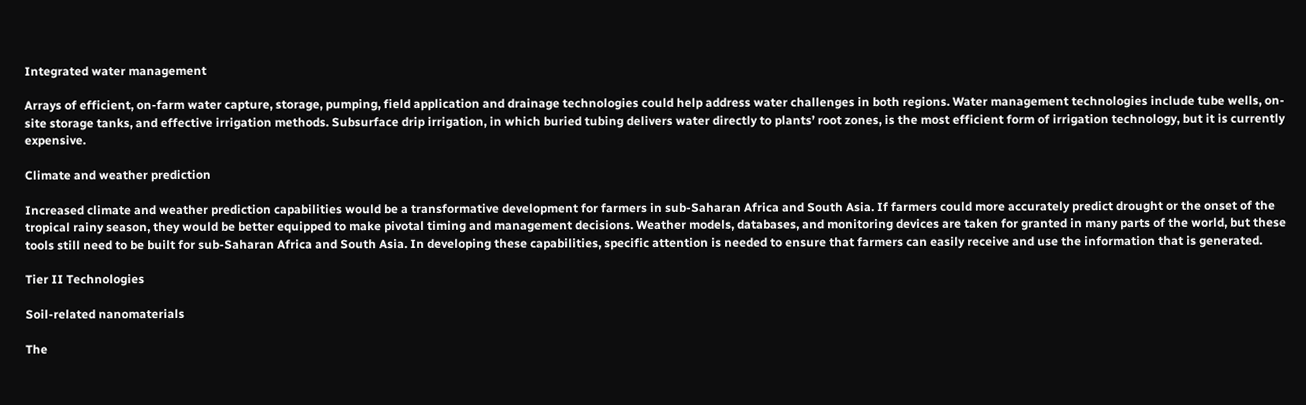Integrated water management

Arrays of efficient, on-farm water capture, storage, pumping, field application and drainage technologies could help address water challenges in both regions. Water management technologies include tube wells, on-site storage tanks, and effective irrigation methods. Subsurface drip irrigation, in which buried tubing delivers water directly to plants’ root zones, is the most efficient form of irrigation technology, but it is currently expensive.

Climate and weather prediction

Increased climate and weather prediction capabilities would be a transformative development for farmers in sub-Saharan Africa and South Asia. If farmers could more accurately predict drought or the onset of the tropical rainy season, they would be better equipped to make pivotal timing and management decisions. Weather models, databases, and monitoring devices are taken for granted in many parts of the world, but these tools still need to be built for sub-Saharan Africa and South Asia. In developing these capabilities, specific attention is needed to ensure that farmers can easily receive and use the information that is generated.

Tier II Technologies

Soil-related nanomaterials

The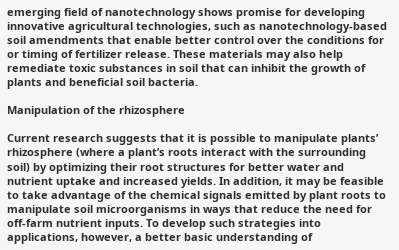emerging field of nanotechnology shows promise for developing innovative agricultural technologies, such as nanotechnology-based soil amendments that enable better control over the conditions for or timing of fertilizer release. These materials may also help remediate toxic substances in soil that can inhibit the growth of plants and beneficial soil bacteria.

Manipulation of the rhizosphere

Current research suggests that it is possible to manipulate plants’ rhizosphere (where a plant’s roots interact with the surrounding soil) by optimizing their root structures for better water and nutrient uptake and increased yields. In addition, it may be feasible to take advantage of the chemical signals emitted by plant roots to manipulate soil microorganisms in ways that reduce the need for off-farm nutrient inputs. To develop such strategies into applications, however, a better basic understanding of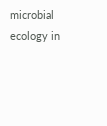microbial ecology in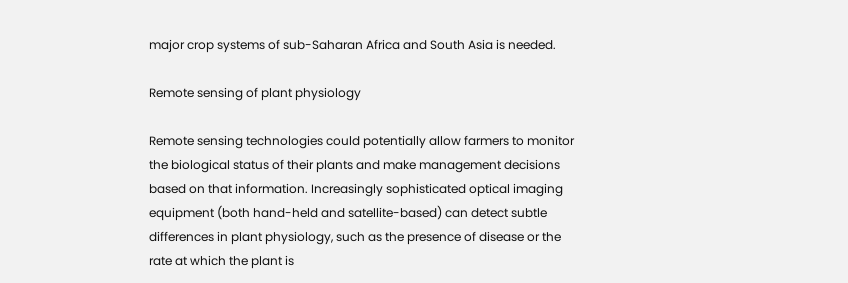major crop systems of sub-Saharan Africa and South Asia is needed.

Remote sensing of plant physiology

Remote sensing technologies could potentially allow farmers to monitor the biological status of their plants and make management decisions based on that information. Increasingly sophisticated optical imaging equipment (both hand-held and satellite-based) can detect subtle differences in plant physiology, such as the presence of disease or the rate at which the plant is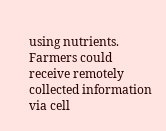using nutrients. Farmers could receive remotely collected information via cell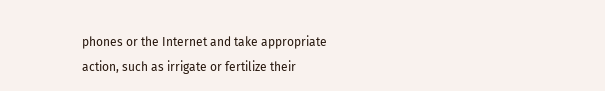phones or the Internet and take appropriate action, such as irrigate or fertilize their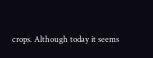crops. Although today it seems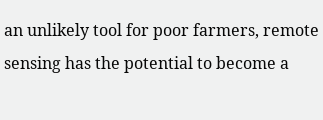an unlikely tool for poor farmers, remote sensing has the potential to become a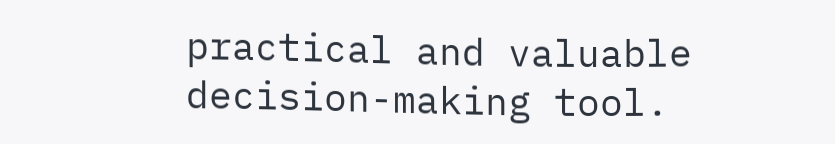practical and valuable decision-making tool.